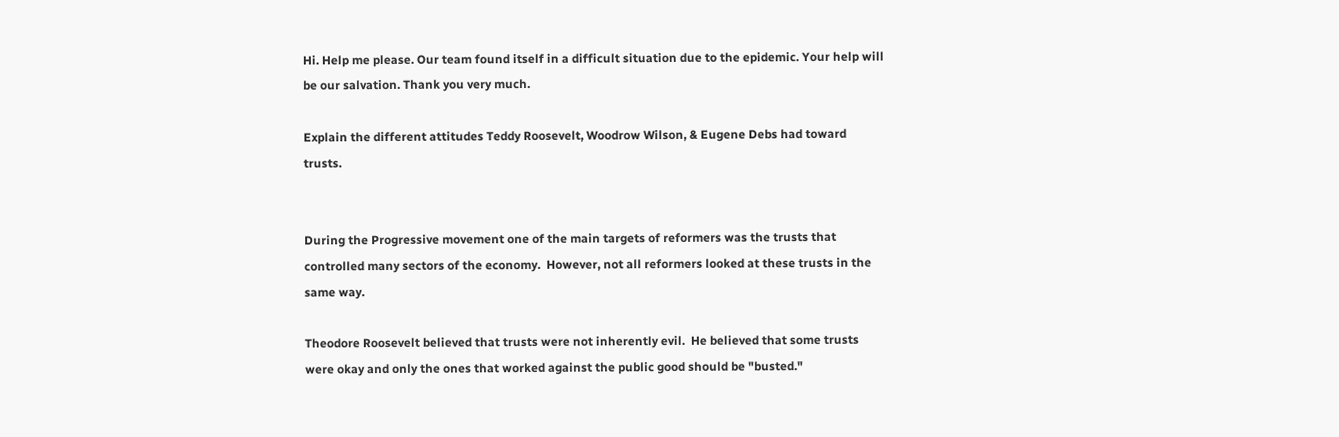Hi. Help me please. Our team found itself in a difficult situation due to the epidemic. Your help will be our salvation. Thank you very much.

Explain the different attitudes Teddy Roosevelt, Woodrow Wilson, & Eugene Debs had toward trusts.


During the Progressive movement one of the main targets of reformers was the trusts that controlled many sectors of the economy.  However, not all reformers looked at these trusts in the same way.

Theodore Roosevelt believed that trusts were not inherently evil.  He believed that some trusts were okay and only the ones that worked against the public good should be "busted."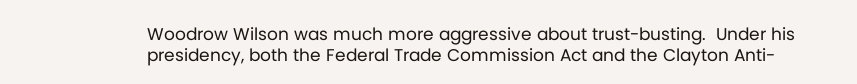Woodrow Wilson was much more aggressive about trust-busting.  Under his presidency, both the Federal Trade Commission Act and the Clayton Anti-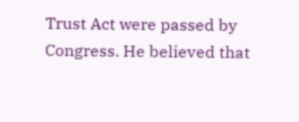Trust Act were passed by Congress. He believed that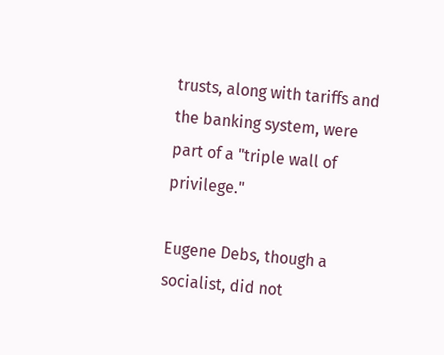trusts, along with tariffs and the banking system, were part of a "triple wall of privilege."

Eugene Debs, though a socialist, did not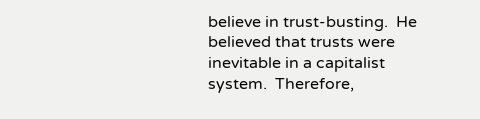believe in trust-busting.  He believed that trusts were inevitable in a capitalist system.  Therefore,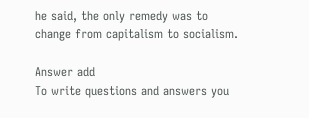he said, the only remedy was to change from capitalism to socialism.

Answer add
To write questions and answers you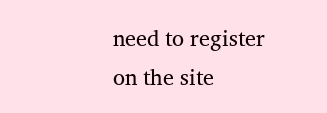need to register on the site